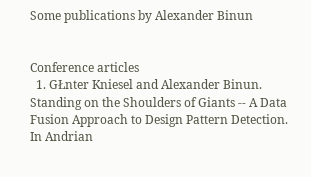Some publications by Alexander Binun


Conference articles
  1. GŁnter Kniesel and Alexander Binun. Standing on the Shoulders of Giants -- A Data Fusion Approach to Design Pattern Detection. In Andrian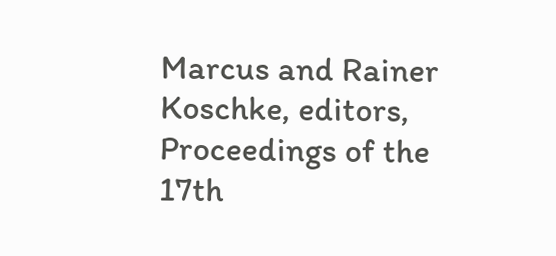Marcus and Rainer Koschke, editors, Proceedings of the 17th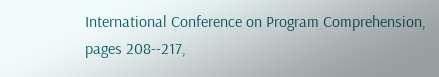International Conference on Program Comprehension, pages 208--217,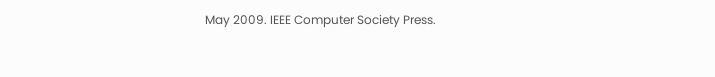May 2009. IEEE Computer Society Press.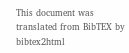This document was translated from BibTEX by bibtex2html